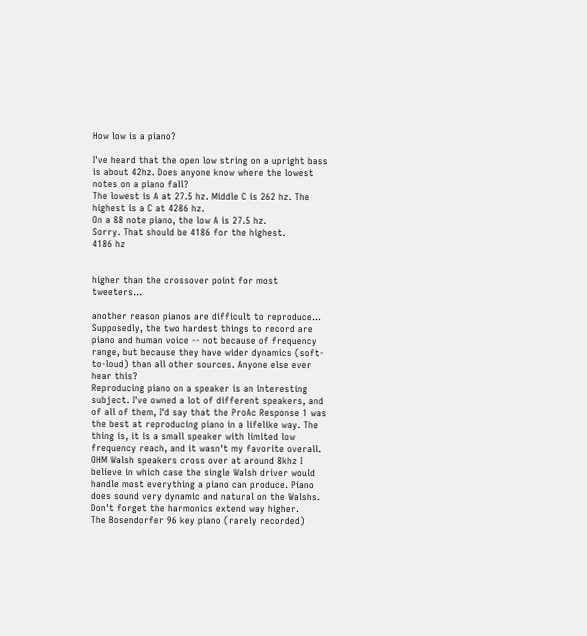How low is a piano?

I've heard that the open low string on a upright bass is about 42hz. Does anyone know where the lowest notes on a piano fall?
The lowest is A at 27.5 hz. Middle C is 262 hz. The highest is a C at 4286 hz.
On a 88 note piano, the low A is 27.5 hz.
Sorry. That should be 4186 for the highest.
4186 hz


higher than the crossover point for most tweeters...

another reason pianos are difficult to reproduce...
Supposedly, the two hardest things to record are piano and human voice -- not because of frequency range, but because they have wider dynamics (soft-to-loud) than all other sources. Anyone else ever hear this?
Reproducing piano on a speaker is an interesting subject. I've owned a lot of different speakers, and of all of them, I'd say that the ProAc Response 1 was the best at reproducing piano in a lifelike way. The thing is, it is a small speaker with limited low frequency reach, and it wasn't my favorite overall.
OHM Walsh speakers cross over at around 8khz I believe in which case the single Walsh driver would handle most everything a piano can produce. Piano does sound very dynamic and natural on the Walshs.
Don't forget the harmonics extend way higher.
The Bosendorfer 96 key piano (rarely recorded)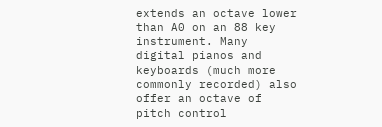extends an octave lower than A0 on an 88 key instrument. Many digital pianos and keyboards (much more commonly recorded) also offer an octave of pitch control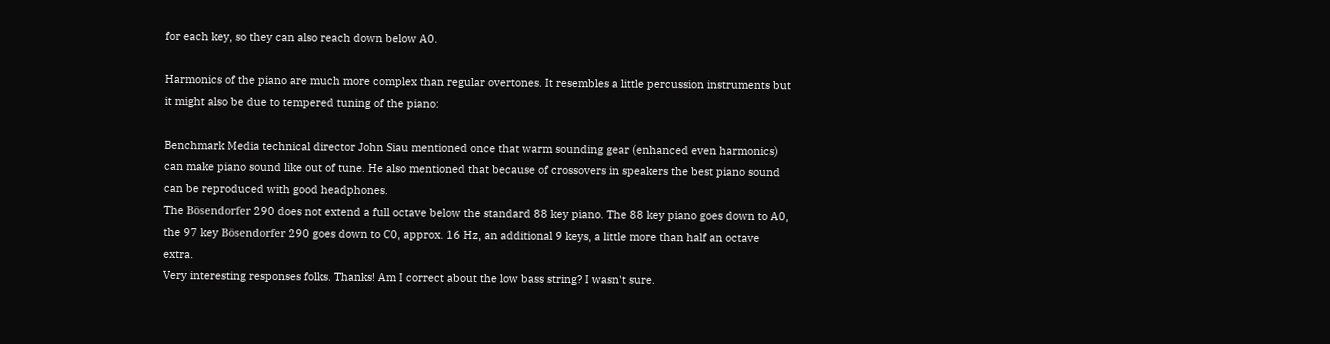for each key, so they can also reach down below A0.

Harmonics of the piano are much more complex than regular overtones. It resembles a little percussion instruments but it might also be due to tempered tuning of the piano:

Benchmark Media technical director John Siau mentioned once that warm sounding gear (enhanced even harmonics) can make piano sound like out of tune. He also mentioned that because of crossovers in speakers the best piano sound can be reproduced with good headphones.
The Bösendorfer 290 does not extend a full octave below the standard 88 key piano. The 88 key piano goes down to A0, the 97 key Bösendorfer 290 goes down to C0, approx. 16 Hz, an additional 9 keys, a little more than half an octave extra.
Very interesting responses folks. Thanks! Am I correct about the low bass string? I wasn't sure.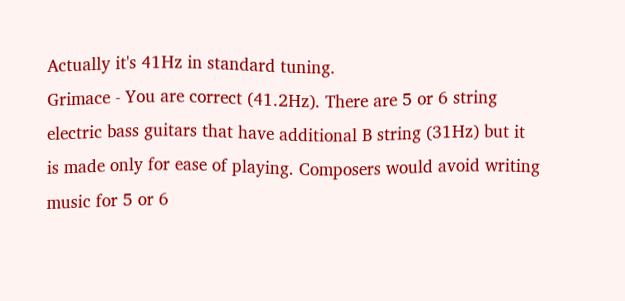Actually it's 41Hz in standard tuning.
Grimace - You are correct (41.2Hz). There are 5 or 6 string electric bass guitars that have additional B string (31Hz) but it is made only for ease of playing. Composers would avoid writing music for 5 or 6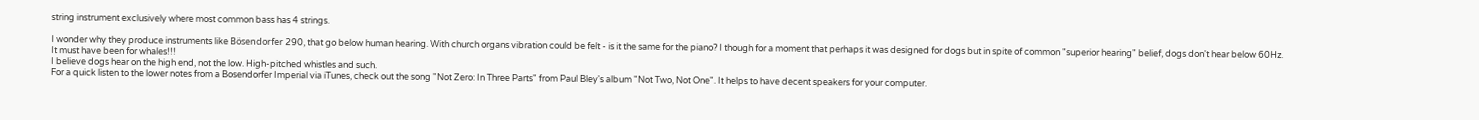string instrument exclusively where most common bass has 4 strings.

I wonder why they produce instruments like Bösendorfer 290, that go below human hearing. With church organs vibration could be felt - is it the same for the piano? I though for a moment that perhaps it was designed for dogs but in spite of common "superior hearing" belief, dogs don't hear below 60Hz. It must have been for whales!!!
I believe dogs hear on the high end, not the low. High-pitched whistles and such.
For a quick listen to the lower notes from a Bosendorfer Imperial via iTunes, check out the song "Not Zero: In Three Parts" from Paul Bley's album "Not Two, Not One". It helps to have decent speakers for your computer.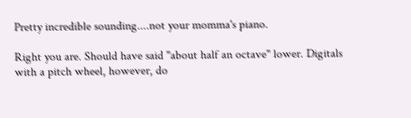Pretty incredible sounding....not your momma's piano.

Right you are. Should have said "about half an octave" lower. Digitals with a pitch wheel, however, do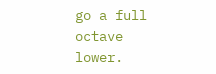go a full octave lower.